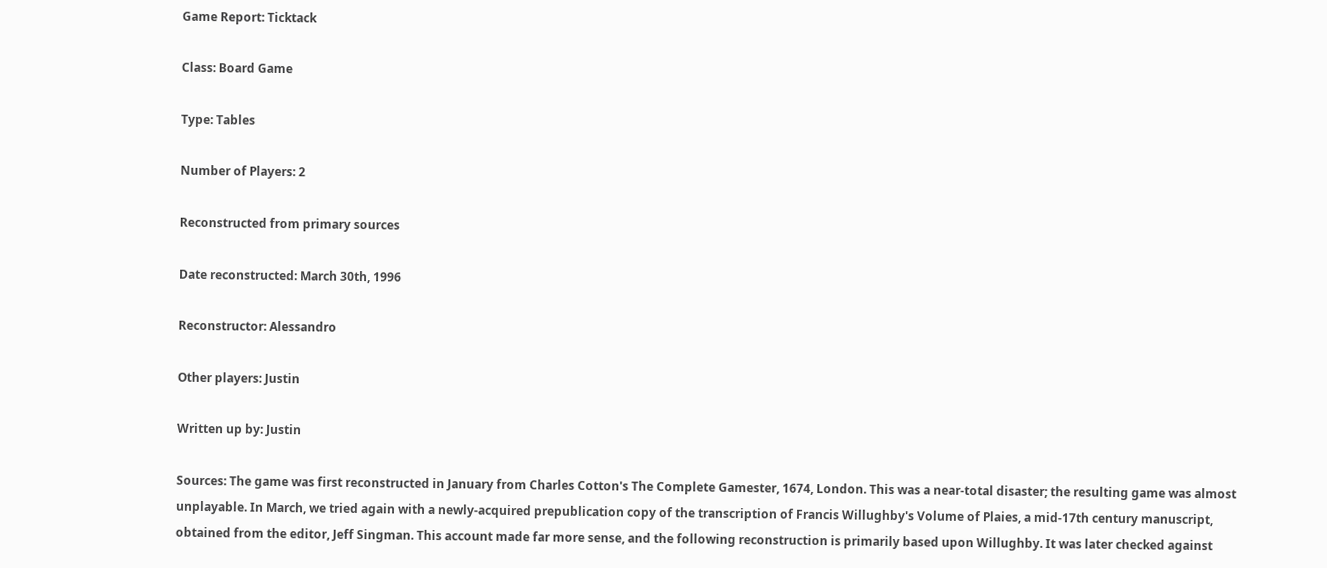Game Report: Ticktack

Class: Board Game

Type: Tables

Number of Players: 2

Reconstructed from primary sources

Date reconstructed: March 30th, 1996

Reconstructor: Alessandro

Other players: Justin

Written up by: Justin

Sources: The game was first reconstructed in January from Charles Cotton's The Complete Gamester, 1674, London. This was a near-total disaster; the resulting game was almost unplayable. In March, we tried again with a newly-acquired prepublication copy of the transcription of Francis Willughby's Volume of Plaies, a mid-17th century manuscript, obtained from the editor, Jeff Singman. This account made far more sense, and the following reconstruction is primarily based upon Willughby. It was later checked against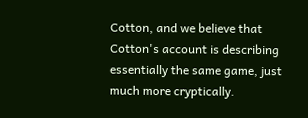Cotton, and we believe that Cotton's account is describing essentially the same game, just much more cryptically.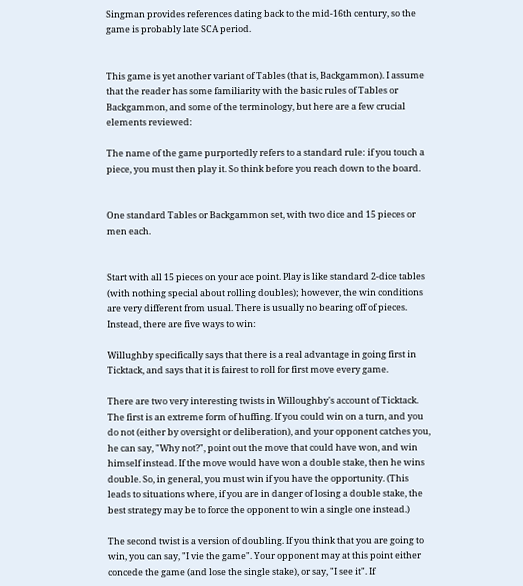Singman provides references dating back to the mid-16th century, so the game is probably late SCA period.


This game is yet another variant of Tables (that is, Backgammon). I assume that the reader has some familiarity with the basic rules of Tables or Backgammon, and some of the terminology, but here are a few crucial elements reviewed:

The name of the game purportedly refers to a standard rule: if you touch a piece, you must then play it. So think before you reach down to the board.


One standard Tables or Backgammon set, with two dice and 15 pieces or men each.


Start with all 15 pieces on your ace point. Play is like standard 2-dice tables (with nothing special about rolling doubles); however, the win conditions are very different from usual. There is usually no bearing off of pieces. Instead, there are five ways to win:

Willughby specifically says that there is a real advantage in going first in Ticktack, and says that it is fairest to roll for first move every game.

There are two very interesting twists in Willoughby's account of Ticktack. The first is an extreme form of huffing. If you could win on a turn, and you do not (either by oversight or deliberation), and your opponent catches you, he can say, "Why not?", point out the move that could have won, and win himself instead. If the move would have won a double stake, then he wins double. So, in general, you must win if you have the opportunity. (This leads to situations where, if you are in danger of losing a double stake, the best strategy may be to force the opponent to win a single one instead.)

The second twist is a version of doubling. If you think that you are going to win, you can say, "I vie the game". Your opponent may at this point either concede the game (and lose the single stake), or say, "I see it". If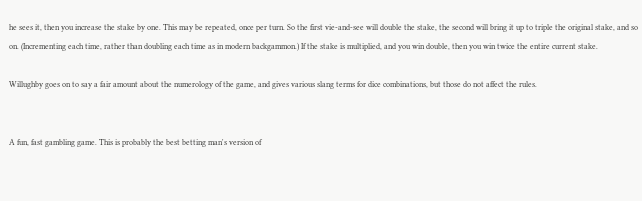he sees it, then you increase the stake by one. This may be repeated, once per turn. So the first vie-and-see will double the stake, the second will bring it up to triple the original stake, and so on. (Incrementing each time, rather than doubling each time as in modern backgammon.) If the stake is multiplied, and you win double, then you win twice the entire current stake.

Willughby goes on to say a fair amount about the numerology of the game, and gives various slang terms for dice combinations, but those do not affect the rules.


A fun, fast gambling game. This is probably the best betting man's version of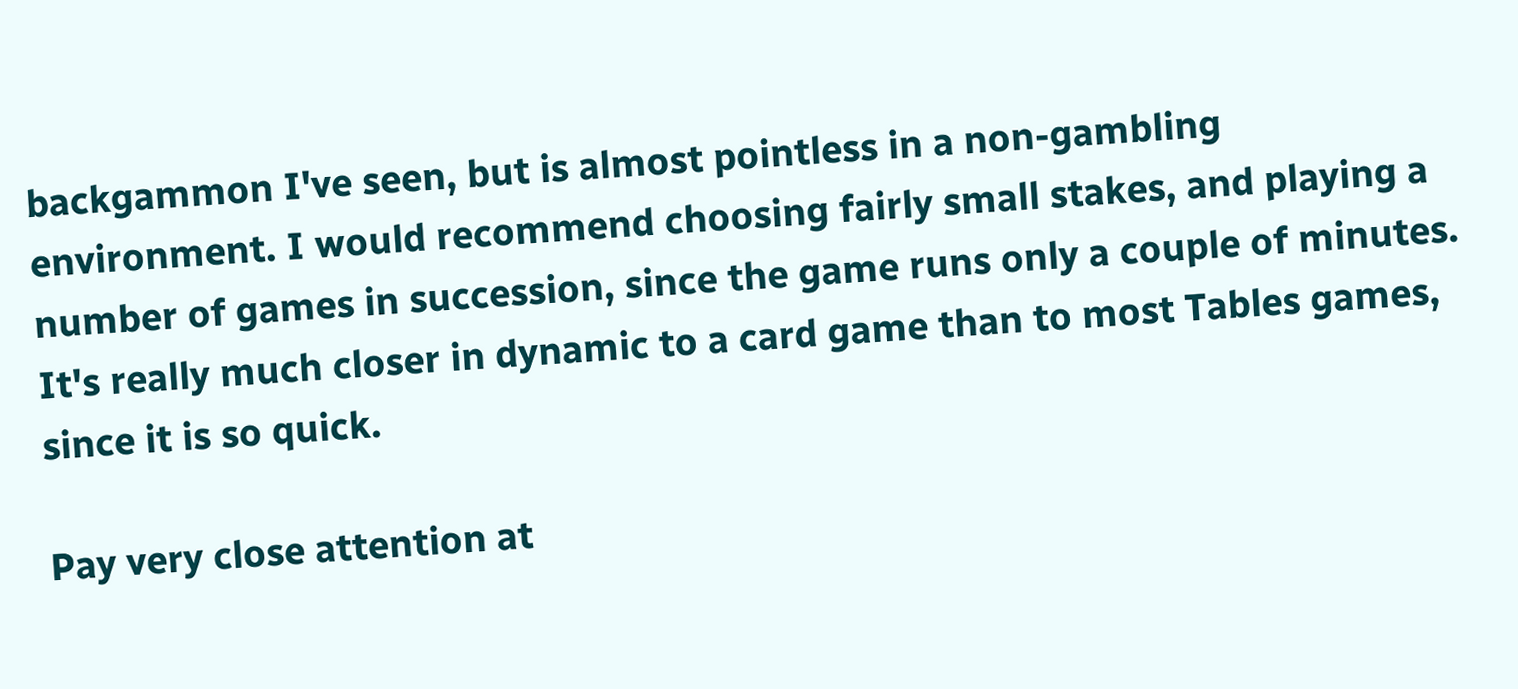backgammon I've seen, but is almost pointless in a non-gambling environment. I would recommend choosing fairly small stakes, and playing a number of games in succession, since the game runs only a couple of minutes. It's really much closer in dynamic to a card game than to most Tables games, since it is so quick.

Pay very close attention at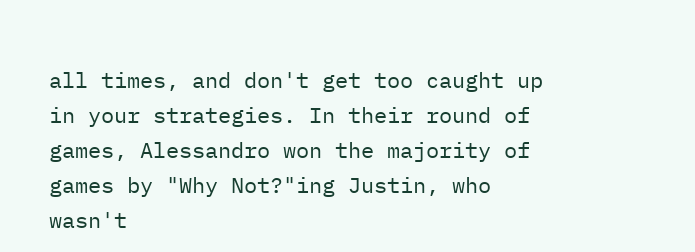all times, and don't get too caught up in your strategies. In their round of games, Alessandro won the majority of games by "Why Not?"ing Justin, who wasn't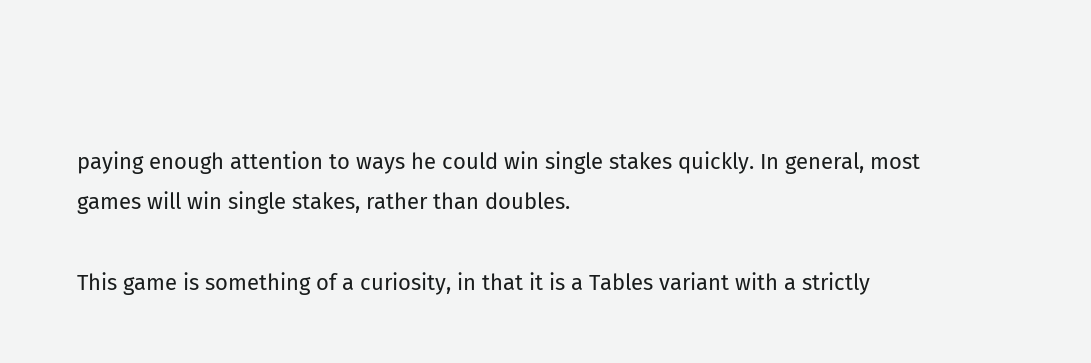paying enough attention to ways he could win single stakes quickly. In general, most games will win single stakes, rather than doubles.

This game is something of a curiosity, in that it is a Tables variant with a strictly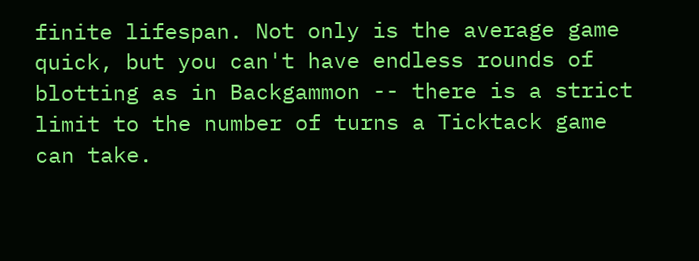finite lifespan. Not only is the average game quick, but you can't have endless rounds of blotting as in Backgammon -- there is a strict limit to the number of turns a Ticktack game can take.